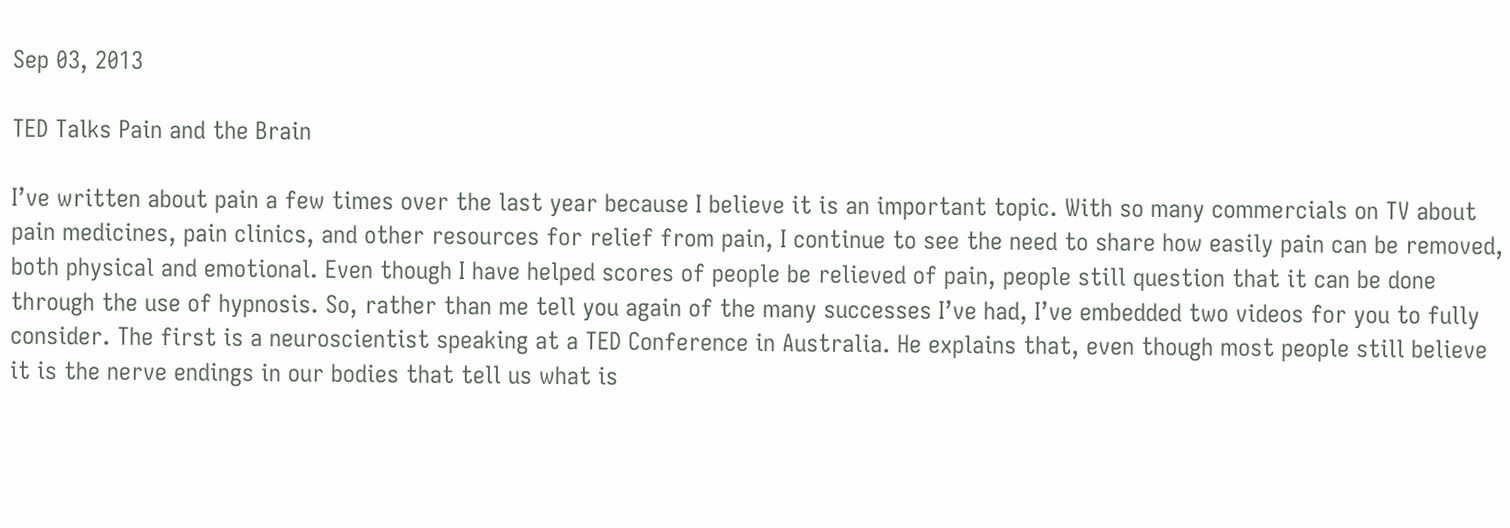Sep 03, 2013

TED Talks Pain and the Brain

I’ve written about pain a few times over the last year because I believe it is an important topic. With so many commercials on TV about pain medicines, pain clinics, and other resources for relief from pain, I continue to see the need to share how easily pain can be removed, both physical and emotional. Even though I have helped scores of people be relieved of pain, people still question that it can be done through the use of hypnosis. So, rather than me tell you again of the many successes I’ve had, I’ve embedded two videos for you to fully consider. The first is a neuroscientist speaking at a TED Conference in Australia. He explains that, even though most people still believe it is the nerve endings in our bodies that tell us what is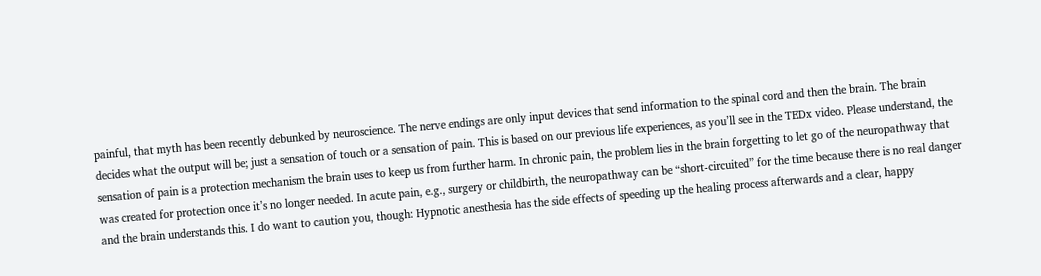painful, that myth has been recently debunked by neuroscience. The nerve endings are only input devices that send information to the spinal cord and then the brain. The brain decides what the output will be; just a sensation of touch or a sensation of pain. This is based on our previous life experiences, as you’ll see in the TEDx video. Please understand, the sensation of pain is a protection mechanism the brain uses to keep us from further harm. In chronic pain, the problem lies in the brain forgetting to let go of the neuropathway that was created for protection once it’s no longer needed. In acute pain, e.g., surgery or childbirth, the neuropathway can be “short-circuited” for the time because there is no real danger and the brain understands this. I do want to caution you, though: Hypnotic anesthesia has the side effects of speeding up the healing process afterwards and a clear, happy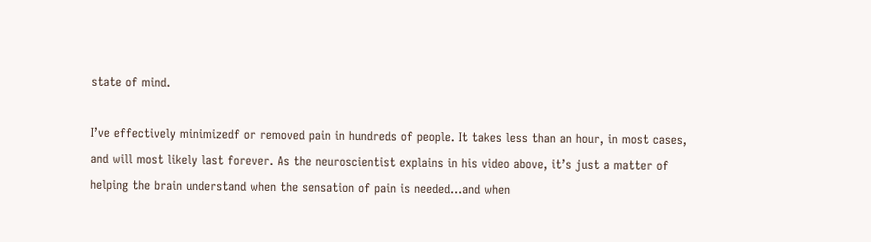state of mind.

I’ve effectively minimizedf or removed pain in hundreds of people. It takes less than an hour, in most cases, and will most likely last forever. As the neuroscientist explains in his video above, it’s just a matter of helping the brain understand when the sensation of pain is needed…and when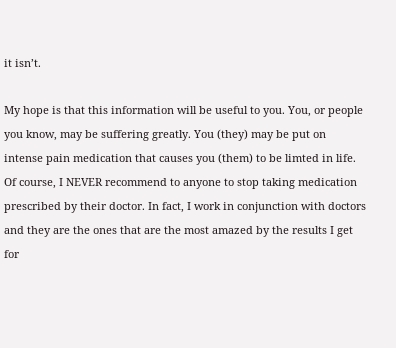it isn’t.

My hope is that this information will be useful to you. You, or people you know, may be suffering greatly. You (they) may be put on intense pain medication that causes you (them) to be limted in life. Of course, I NEVER recommend to anyone to stop taking medication prescribed by their doctor. In fact, I work in conjunction with doctors and they are the ones that are the most amazed by the results I get for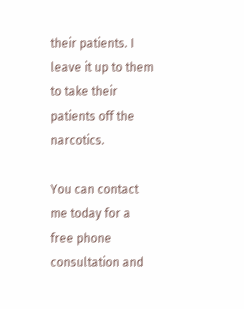their patients. I leave it up to them to take their patients off the narcotics.

You can contact me today for a free phone consultation and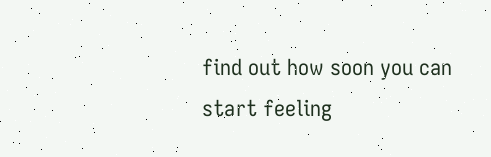find out how soon you can start feeling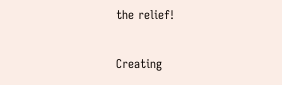the relief!

Creating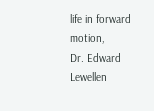life in forward motion,
Dr. Edward Lewellen